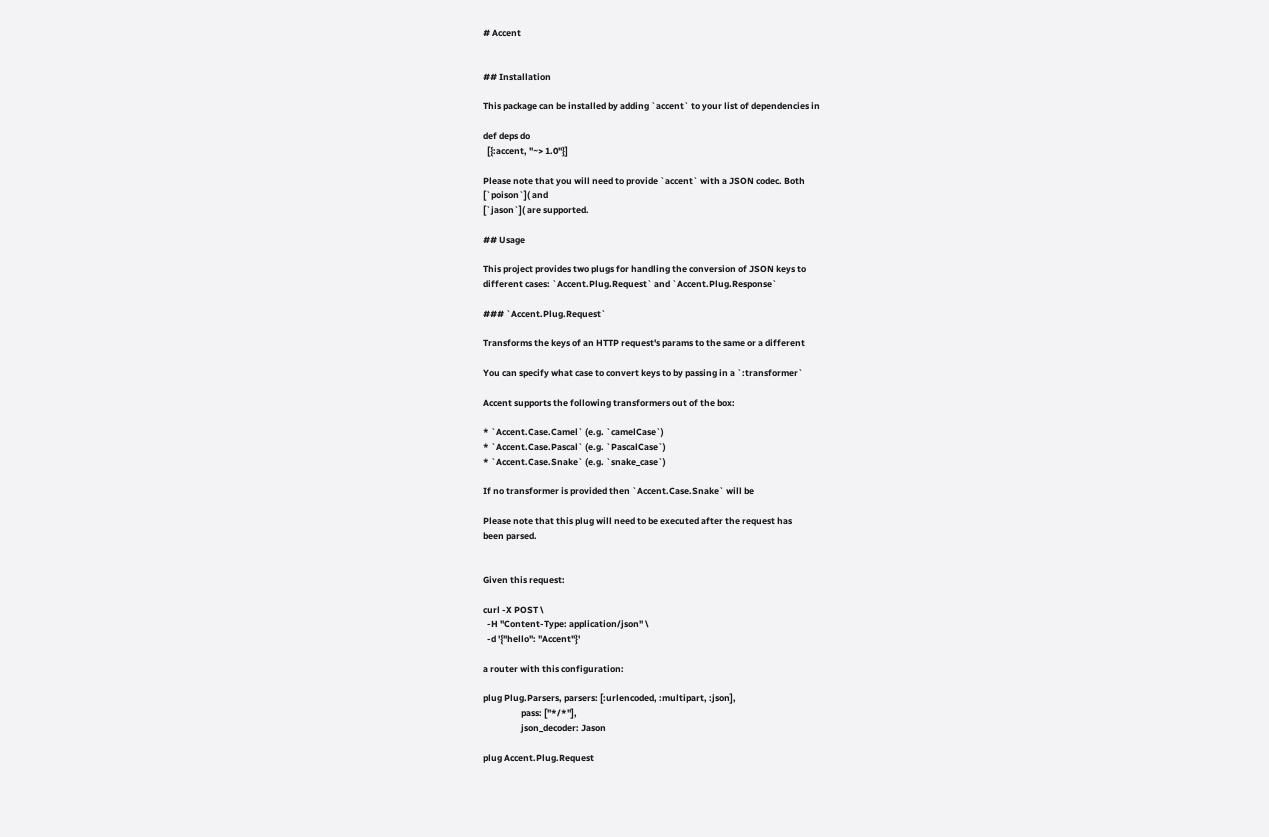# Accent


## Installation

This package can be installed by adding `accent` to your list of dependencies in

def deps do
  [{:accent, "~> 1.0"}]

Please note that you will need to provide `accent` with a JSON codec. Both
[`poison`]( and
[`jason`]( are supported.

## Usage

This project provides two plugs for handling the conversion of JSON keys to
different cases: `Accent.Plug.Request` and `Accent.Plug.Response`

### `Accent.Plug.Request`

Transforms the keys of an HTTP request's params to the same or a different

You can specify what case to convert keys to by passing in a `:transformer`

Accent supports the following transformers out of the box:

* `Accent.Case.Camel` (e.g. `camelCase`)
* `Accent.Case.Pascal` (e.g. `PascalCase`)
* `Accent.Case.Snake` (e.g. `snake_case`)

If no transformer is provided then `Accent.Case.Snake` will be

Please note that this plug will need to be executed after the request has
been parsed.


Given this request:

curl -X POST \
  -H "Content-Type: application/json" \
  -d '{"hello": "Accent"}'

a router with this configuration:

plug Plug.Parsers, parsers: [:urlencoded, :multipart, :json],
                   pass: ["*/*"],
                   json_decoder: Jason

plug Accent.Plug.Request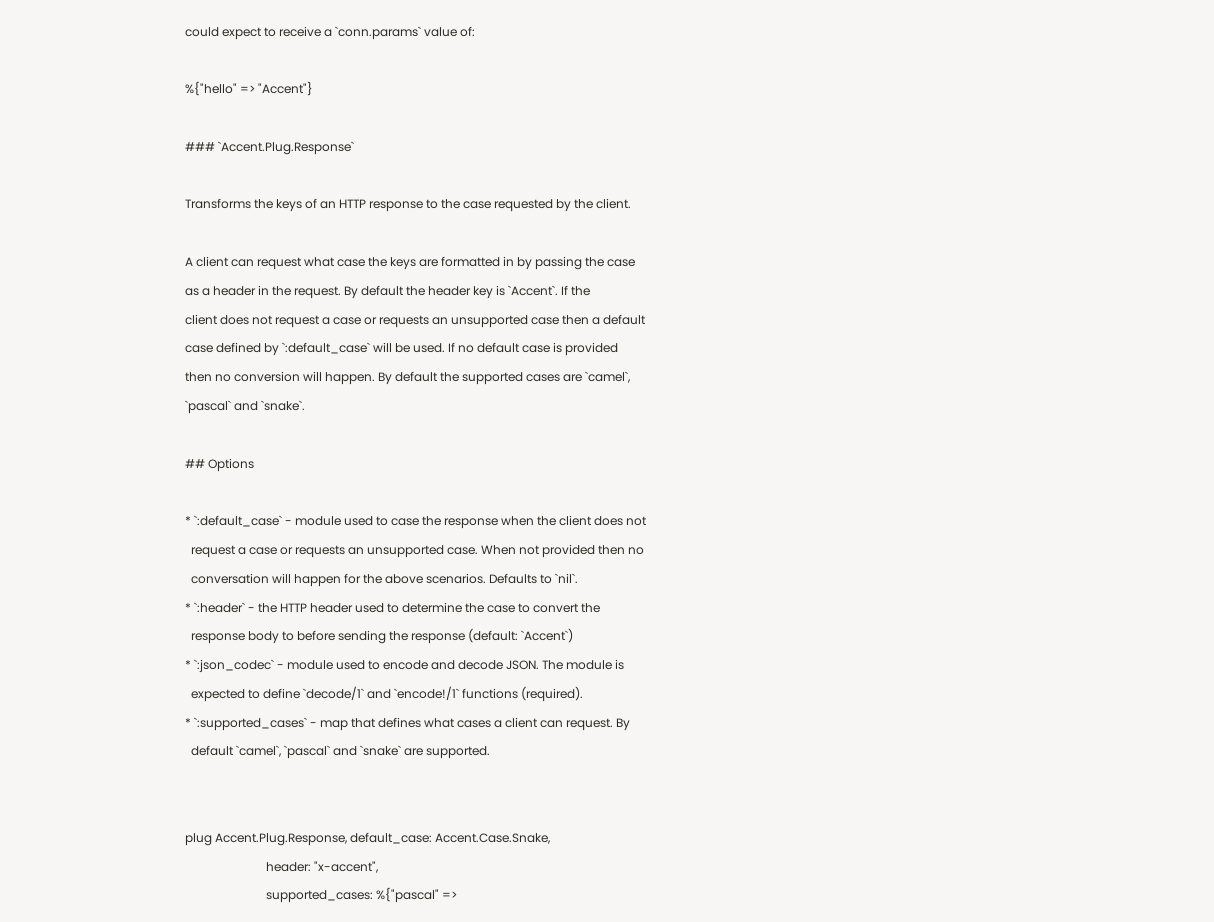could expect to receive a `conn.params` value of:

%{"hello" => "Accent"}

### `Accent.Plug.Response`

Transforms the keys of an HTTP response to the case requested by the client.

A client can request what case the keys are formatted in by passing the case
as a header in the request. By default the header key is `Accent`. If the
client does not request a case or requests an unsupported case then a default
case defined by `:default_case` will be used. If no default case is provided
then no conversion will happen. By default the supported cases are `camel`,
`pascal` and `snake`.

## Options

* `:default_case` - module used to case the response when the client does not
  request a case or requests an unsupported case. When not provided then no
  conversation will happen for the above scenarios. Defaults to `nil`.
* `:header` - the HTTP header used to determine the case to convert the
  response body to before sending the response (default: `Accent`)
* `:json_codec` - module used to encode and decode JSON. The module is
  expected to define `decode/1` and `encode!/1` functions (required).
* `:supported_cases` - map that defines what cases a client can request. By
  default `camel`, `pascal` and `snake` are supported.


plug Accent.Plug.Response, default_case: Accent.Case.Snake,
                           header: "x-accent",
                           supported_cases: %{"pascal" =>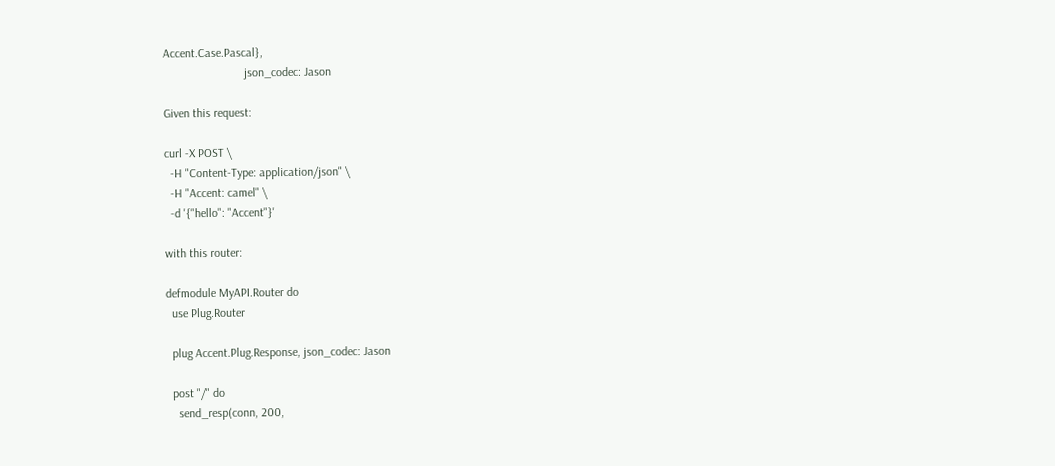Accent.Case.Pascal},
                           json_codec: Jason

Given this request:

curl -X POST \
  -H "Content-Type: application/json" \
  -H "Accent: camel" \
  -d '{"hello": "Accent"}'

with this router:

defmodule MyAPI.Router do
  use Plug.Router

  plug Accent.Plug.Response, json_codec: Jason

  post "/" do
    send_resp(conn, 200,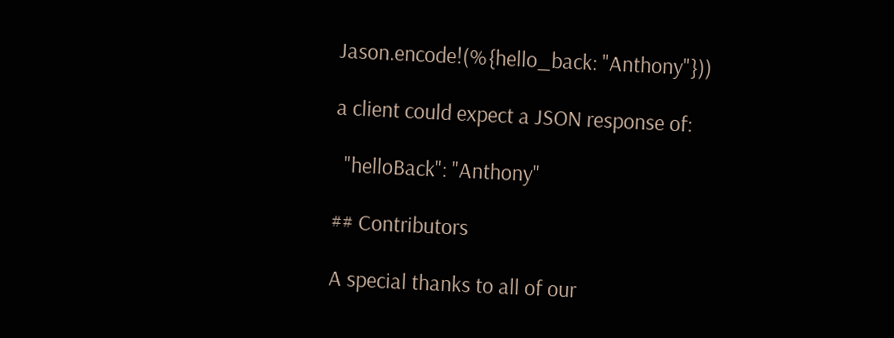Jason.encode!(%{hello_back: "Anthony"}))

a client could expect a JSON response of:

  "helloBack": "Anthony"

## Contributors

A special thanks to all of our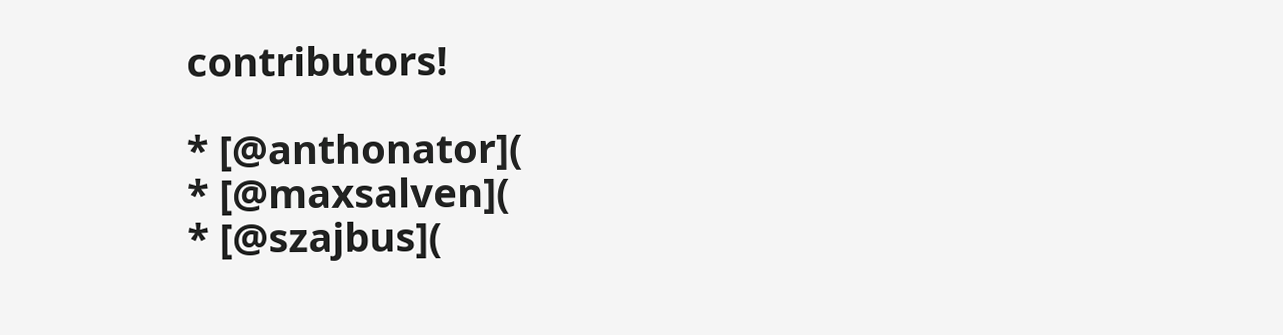contributors!

* [@anthonator](
* [@maxsalven](
* [@szajbus](